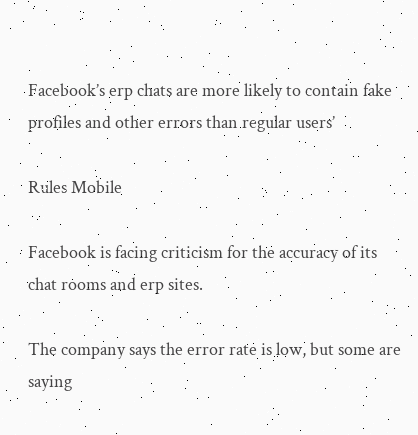Facebook’s erp chats are more likely to contain fake profiles and other errors than regular users’

Rules Mobile

Facebook is facing criticism for the accuracy of its chat rooms and erp sites.

The company says the error rate is low, but some are saying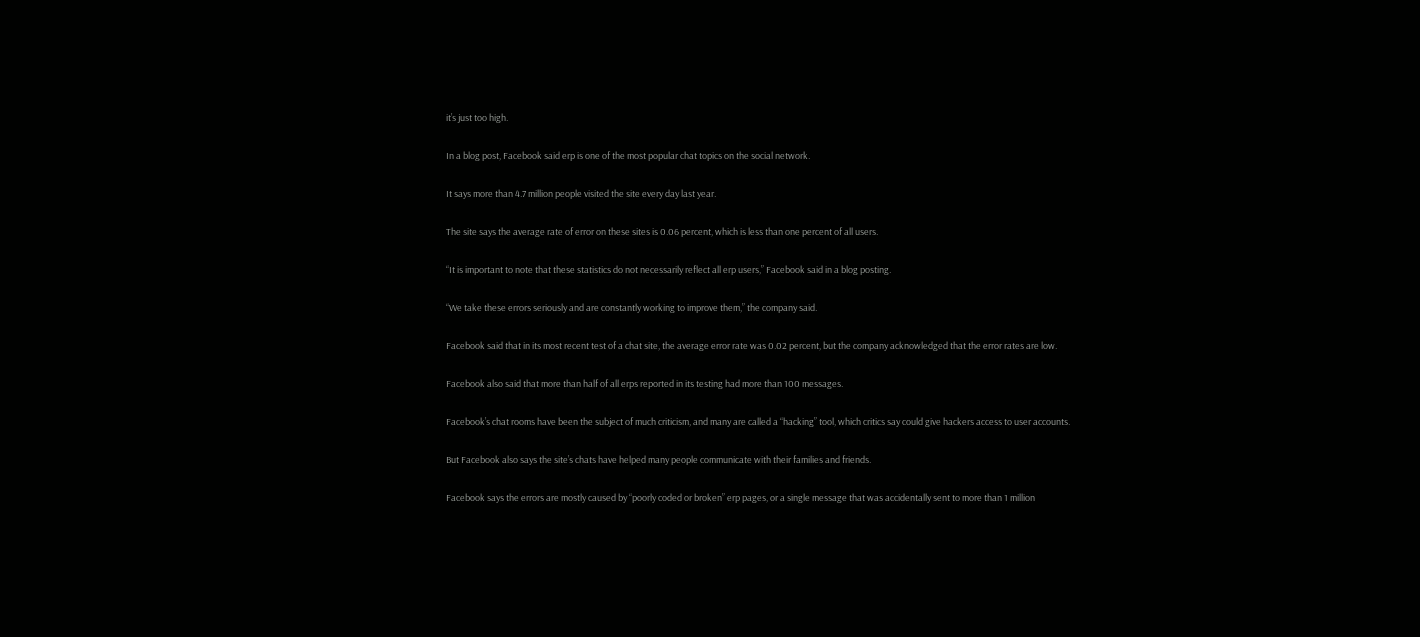it’s just too high.

In a blog post, Facebook said erp is one of the most popular chat topics on the social network.

It says more than 4.7 million people visited the site every day last year.

The site says the average rate of error on these sites is 0.06 percent, which is less than one percent of all users.

“It is important to note that these statistics do not necessarily reflect all erp users,” Facebook said in a blog posting.

“We take these errors seriously and are constantly working to improve them,” the company said.

Facebook said that in its most recent test of a chat site, the average error rate was 0.02 percent, but the company acknowledged that the error rates are low.

Facebook also said that more than half of all erps reported in its testing had more than 100 messages.

Facebook’s chat rooms have been the subject of much criticism, and many are called a “hacking” tool, which critics say could give hackers access to user accounts.

But Facebook also says the site’s chats have helped many people communicate with their families and friends.

Facebook says the errors are mostly caused by “poorly coded or broken” erp pages, or a single message that was accidentally sent to more than 1 million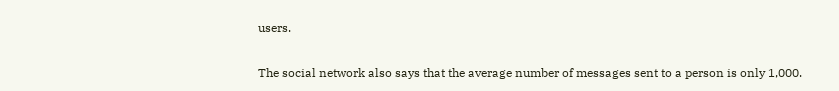users.

The social network also says that the average number of messages sent to a person is only 1,000.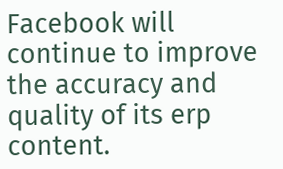Facebook will continue to improve the accuracy and quality of its erp content.